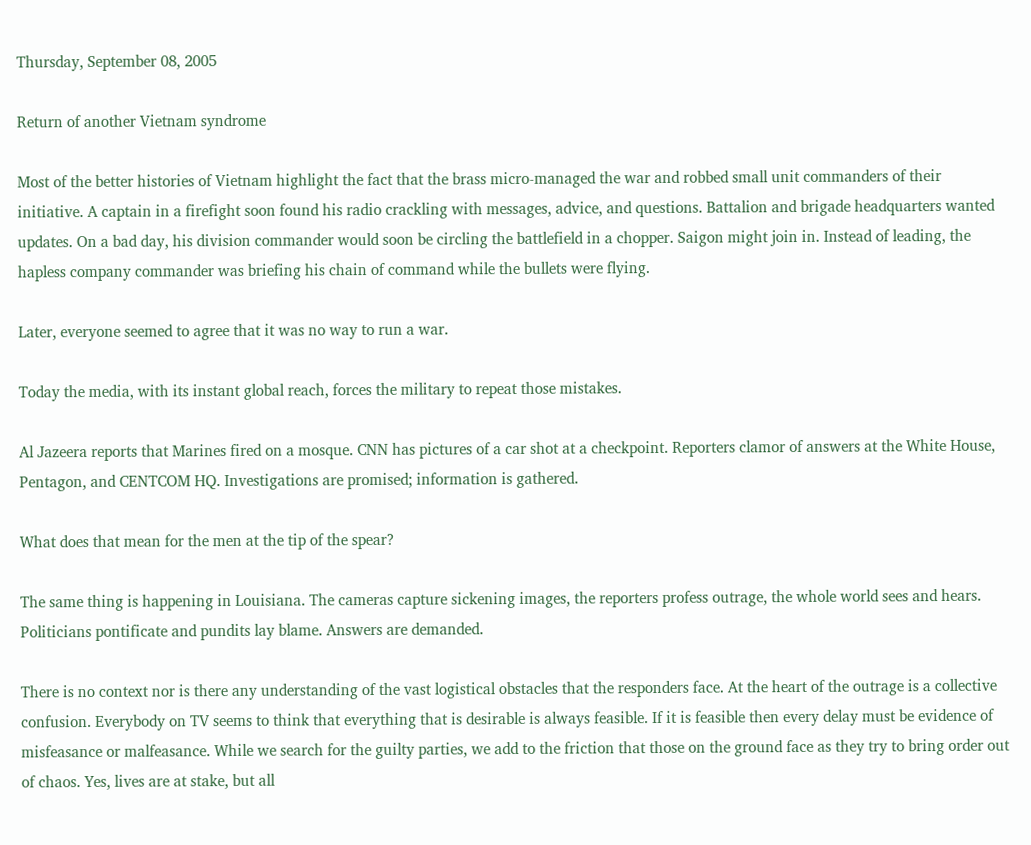Thursday, September 08, 2005

Return of another Vietnam syndrome

Most of the better histories of Vietnam highlight the fact that the brass micro-managed the war and robbed small unit commanders of their initiative. A captain in a firefight soon found his radio crackling with messages, advice, and questions. Battalion and brigade headquarters wanted updates. On a bad day, his division commander would soon be circling the battlefield in a chopper. Saigon might join in. Instead of leading, the hapless company commander was briefing his chain of command while the bullets were flying.

Later, everyone seemed to agree that it was no way to run a war.

Today the media, with its instant global reach, forces the military to repeat those mistakes.

Al Jazeera reports that Marines fired on a mosque. CNN has pictures of a car shot at a checkpoint. Reporters clamor of answers at the White House, Pentagon, and CENTCOM HQ. Investigations are promised; information is gathered.

What does that mean for the men at the tip of the spear?

The same thing is happening in Louisiana. The cameras capture sickening images, the reporters profess outrage, the whole world sees and hears. Politicians pontificate and pundits lay blame. Answers are demanded.

There is no context nor is there any understanding of the vast logistical obstacles that the responders face. At the heart of the outrage is a collective confusion. Everybody on TV seems to think that everything that is desirable is always feasible. If it is feasible then every delay must be evidence of misfeasance or malfeasance. While we search for the guilty parties, we add to the friction that those on the ground face as they try to bring order out of chaos. Yes, lives are at stake, but all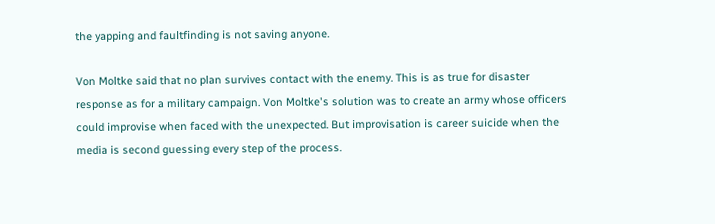the yapping and faultfinding is not saving anyone.

Von Moltke said that no plan survives contact with the enemy. This is as true for disaster response as for a military campaign. Von Moltke's solution was to create an army whose officers could improvise when faced with the unexpected. But improvisation is career suicide when the media is second guessing every step of the process.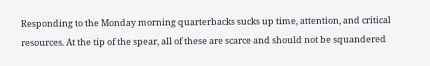Responding to the Monday morning quarterbacks sucks up time, attention, and critical resources. At the tip of the spear, all of these are scarce and should not be squandered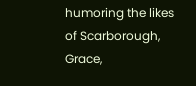humoring the likes of Scarborough, Grace,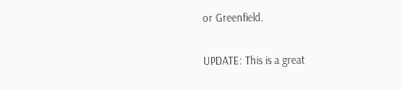or Greenfield.

UPDATE: This is a great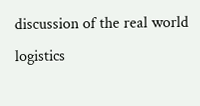discussion of the real world logistics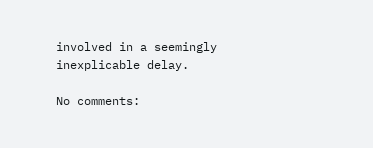involved in a seemingly inexplicable delay.

No comments: